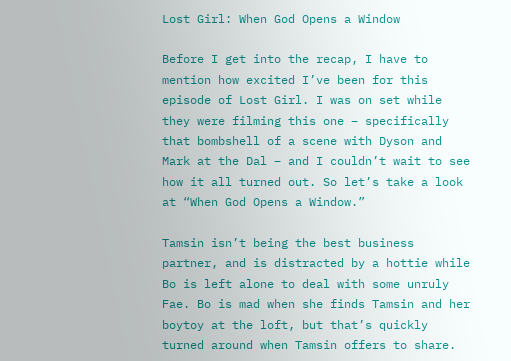Lost Girl: When God Opens a Window

Before I get into the recap, I have to mention how excited I’ve been for this episode of Lost Girl. I was on set while they were filming this one – specifically that bombshell of a scene with Dyson and Mark at the Dal – and I couldn’t wait to see how it all turned out. So let’s take a look at “When God Opens a Window.”

Tamsin isn’t being the best business partner, and is distracted by a hottie while Bo is left alone to deal with some unruly Fae. Bo is mad when she finds Tamsin and her boytoy at the loft, but that’s quickly turned around when Tamsin offers to share.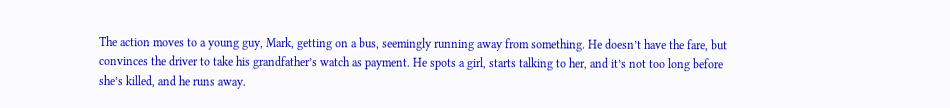The action moves to a young guy, Mark, getting on a bus, seemingly running away from something. He doesn’t have the fare, but convinces the driver to take his grandfather’s watch as payment. He spots a girl, starts talking to her, and it’s not too long before she’s killed, and he runs away.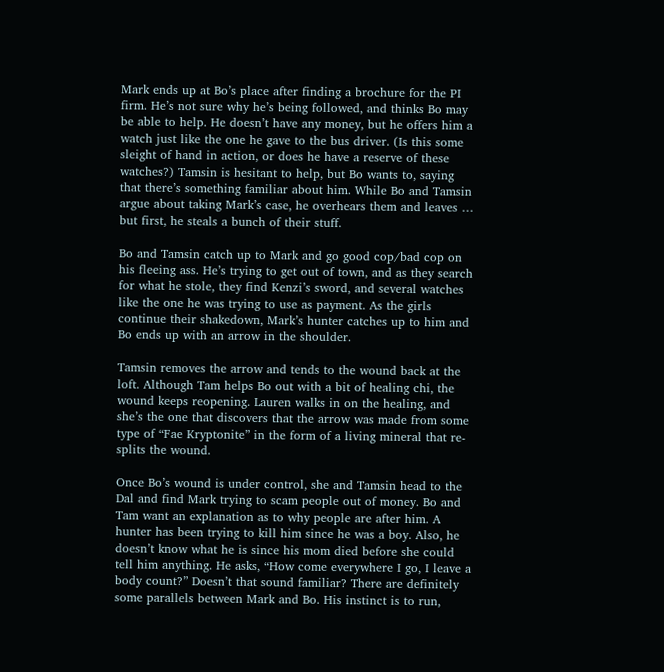Mark ends up at Bo’s place after finding a brochure for the PI firm. He’s not sure why he’s being followed, and thinks Bo may be able to help. He doesn’t have any money, but he offers him a watch just like the one he gave to the bus driver. (Is this some sleight of hand in action, or does he have a reserve of these watches?) Tamsin is hesitant to help, but Bo wants to, saying that there’s something familiar about him. While Bo and Tamsin argue about taking Mark’s case, he overhears them and leaves … but first, he steals a bunch of their stuff.

Bo and Tamsin catch up to Mark and go good cop/bad cop on his fleeing ass. He’s trying to get out of town, and as they search for what he stole, they find Kenzi’s sword, and several watches like the one he was trying to use as payment. As the girls continue their shakedown, Mark’s hunter catches up to him and Bo ends up with an arrow in the shoulder.

Tamsin removes the arrow and tends to the wound back at the loft. Although Tam helps Bo out with a bit of healing chi, the wound keeps reopening. Lauren walks in on the healing, and she’s the one that discovers that the arrow was made from some type of “Fae Kryptonite” in the form of a living mineral that re-splits the wound.

Once Bo’s wound is under control, she and Tamsin head to the Dal and find Mark trying to scam people out of money. Bo and Tam want an explanation as to why people are after him. A hunter has been trying to kill him since he was a boy. Also, he doesn’t know what he is since his mom died before she could tell him anything. He asks, “How come everywhere I go, I leave a body count?” Doesn’t that sound familiar? There are definitely some parallels between Mark and Bo. His instinct is to run,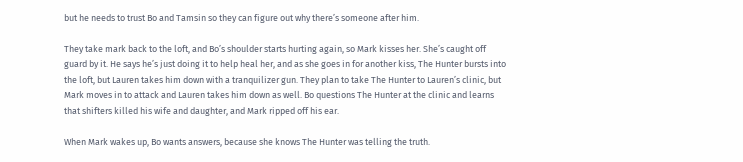but he needs to trust Bo and Tamsin so they can figure out why there’s someone after him.

They take mark back to the loft, and Bo’s shoulder starts hurting again, so Mark kisses her. She’s caught off guard by it. He says he’s just doing it to help heal her, and as she goes in for another kiss, The Hunter bursts into the loft, but Lauren takes him down with a tranquilizer gun. They plan to take The Hunter to Lauren’s clinic, but Mark moves in to attack and Lauren takes him down as well. Bo questions The Hunter at the clinic and learns that shifters killed his wife and daughter, and Mark ripped off his ear.

When Mark wakes up, Bo wants answers, because she knows The Hunter was telling the truth.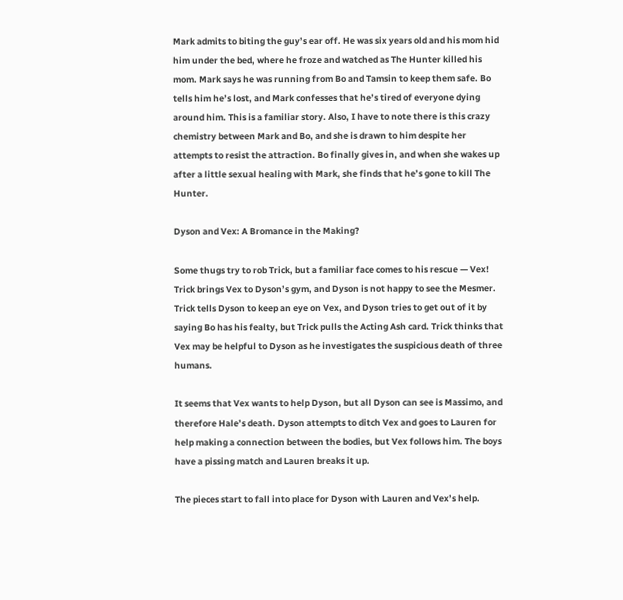Mark admits to biting the guy’s ear off. He was six years old and his mom hid him under the bed, where he froze and watched as The Hunter killed his mom. Mark says he was running from Bo and Tamsin to keep them safe. Bo tells him he’s lost, and Mark confesses that he’s tired of everyone dying around him. This is a familiar story. Also, I have to note there is this crazy chemistry between Mark and Bo, and she is drawn to him despite her attempts to resist the attraction. Bo finally gives in, and when she wakes up after a little sexual healing with Mark, she finds that he’s gone to kill The Hunter.

Dyson and Vex: A Bromance in the Making?

Some thugs try to rob Trick, but a familiar face comes to his rescue — Vex! Trick brings Vex to Dyson’s gym, and Dyson is not happy to see the Mesmer. Trick tells Dyson to keep an eye on Vex, and Dyson tries to get out of it by saying Bo has his fealty, but Trick pulls the Acting Ash card. Trick thinks that Vex may be helpful to Dyson as he investigates the suspicious death of three humans.

It seems that Vex wants to help Dyson, but all Dyson can see is Massimo, and therefore Hale’s death. Dyson attempts to ditch Vex and goes to Lauren for help making a connection between the bodies, but Vex follows him. The boys have a pissing match and Lauren breaks it up.

The pieces start to fall into place for Dyson with Lauren and Vex’s help.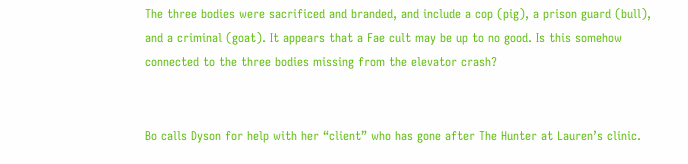The three bodies were sacrificed and branded, and include a cop (pig), a prison guard (bull), and a criminal (goat). It appears that a Fae cult may be up to no good. Is this somehow connected to the three bodies missing from the elevator crash?


Bo calls Dyson for help with her “client” who has gone after The Hunter at Lauren’s clinic.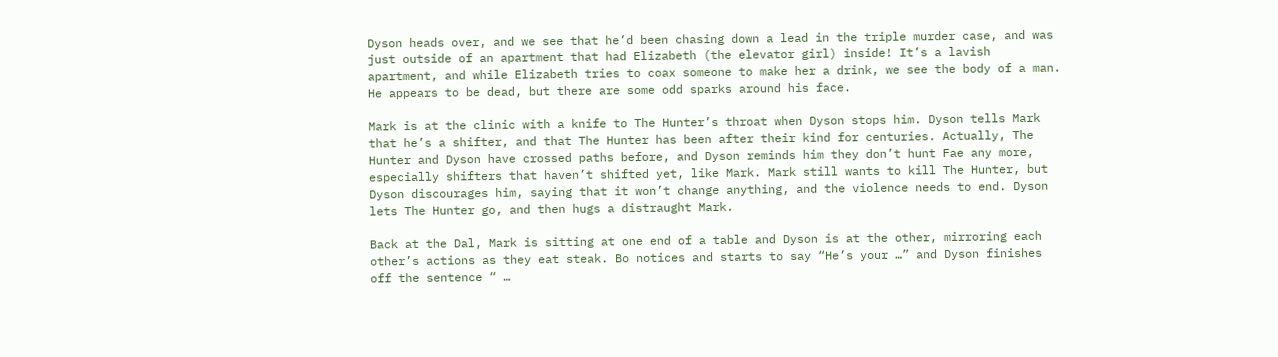Dyson heads over, and we see that he’d been chasing down a lead in the triple murder case, and was just outside of an apartment that had Elizabeth (the elevator girl) inside! It’s a lavish apartment, and while Elizabeth tries to coax someone to make her a drink, we see the body of a man. He appears to be dead, but there are some odd sparks around his face.

Mark is at the clinic with a knife to The Hunter’s throat when Dyson stops him. Dyson tells Mark that he’s a shifter, and that The Hunter has been after their kind for centuries. Actually, The Hunter and Dyson have crossed paths before, and Dyson reminds him they don’t hunt Fae any more, especially shifters that haven’t shifted yet, like Mark. Mark still wants to kill The Hunter, but Dyson discourages him, saying that it won’t change anything, and the violence needs to end. Dyson lets The Hunter go, and then hugs a distraught Mark.

Back at the Dal, Mark is sitting at one end of a table and Dyson is at the other, mirroring each other’s actions as they eat steak. Bo notices and starts to say “He’s your …” and Dyson finishes off the sentence “ …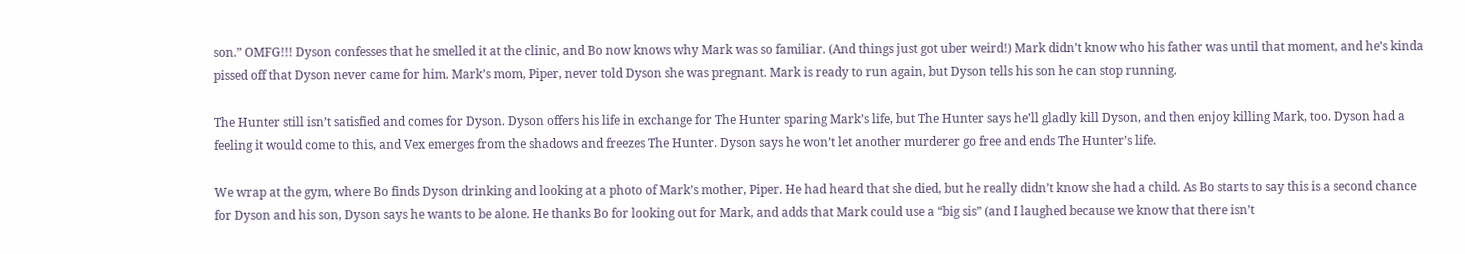son.” OMFG!!! Dyson confesses that he smelled it at the clinic, and Bo now knows why Mark was so familiar. (And things just got uber weird!) Mark didn’t know who his father was until that moment, and he’s kinda pissed off that Dyson never came for him. Mark’s mom, Piper, never told Dyson she was pregnant. Mark is ready to run again, but Dyson tells his son he can stop running.

The Hunter still isn’t satisfied and comes for Dyson. Dyson offers his life in exchange for The Hunter sparing Mark’s life, but The Hunter says he’ll gladly kill Dyson, and then enjoy killing Mark, too. Dyson had a feeling it would come to this, and Vex emerges from the shadows and freezes The Hunter. Dyson says he won’t let another murderer go free and ends The Hunter’s life.

We wrap at the gym, where Bo finds Dyson drinking and looking at a photo of Mark’s mother, Piper. He had heard that she died, but he really didn’t know she had a child. As Bo starts to say this is a second chance for Dyson and his son, Dyson says he wants to be alone. He thanks Bo for looking out for Mark, and adds that Mark could use a “big sis” (and I laughed because we know that there isn’t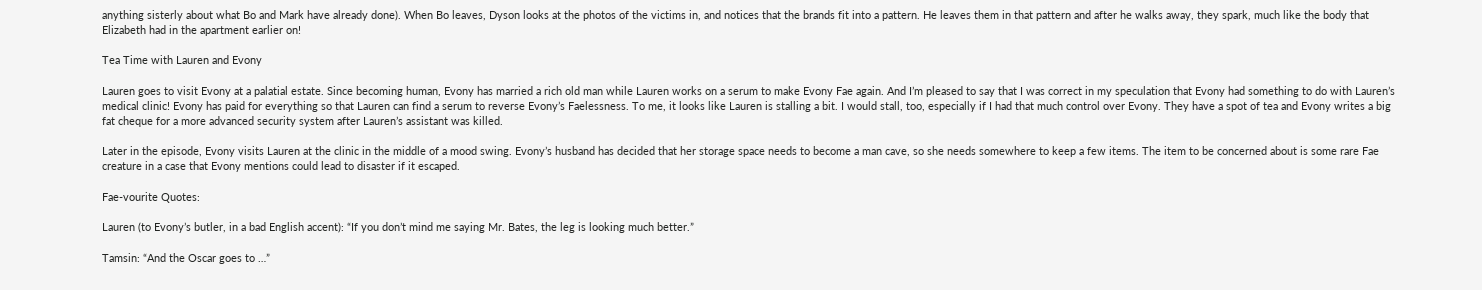anything sisterly about what Bo and Mark have already done). When Bo leaves, Dyson looks at the photos of the victims in, and notices that the brands fit into a pattern. He leaves them in that pattern and after he walks away, they spark, much like the body that Elizabeth had in the apartment earlier on!

Tea Time with Lauren and Evony

Lauren goes to visit Evony at a palatial estate. Since becoming human, Evony has married a rich old man while Lauren works on a serum to make Evony Fae again. And I’m pleased to say that I was correct in my speculation that Evony had something to do with Lauren’s medical clinic! Evony has paid for everything so that Lauren can find a serum to reverse Evony’s Faelessness. To me, it looks like Lauren is stalling a bit. I would stall, too, especially if I had that much control over Evony. They have a spot of tea and Evony writes a big fat cheque for a more advanced security system after Lauren’s assistant was killed.

Later in the episode, Evony visits Lauren at the clinic in the middle of a mood swing. Evony’s husband has decided that her storage space needs to become a man cave, so she needs somewhere to keep a few items. The item to be concerned about is some rare Fae creature in a case that Evony mentions could lead to disaster if it escaped.

Fae-vourite Quotes:

Lauren (to Evony’s butler, in a bad English accent): “If you don’t mind me saying Mr. Bates, the leg is looking much better.”

Tamsin: “And the Oscar goes to …”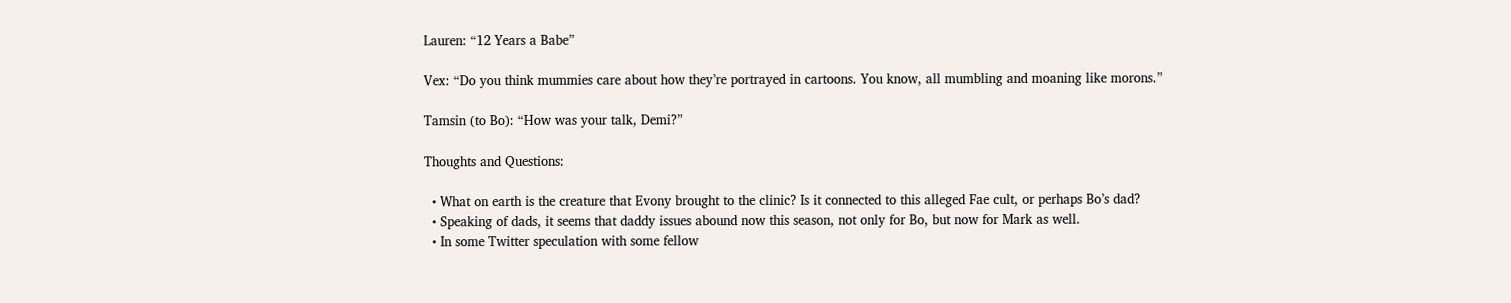Lauren: “12 Years a Babe”

Vex: “Do you think mummies care about how they’re portrayed in cartoons. You know, all mumbling and moaning like morons.”

Tamsin (to Bo): “How was your talk, Demi?”

Thoughts and Questions:

  • What on earth is the creature that Evony brought to the clinic? Is it connected to this alleged Fae cult, or perhaps Bo’s dad?
  • Speaking of dads, it seems that daddy issues abound now this season, not only for Bo, but now for Mark as well.
  • In some Twitter speculation with some fellow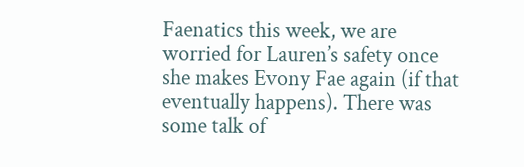Faenatics this week, we are worried for Lauren’s safety once she makes Evony Fae again (if that eventually happens). There was some talk of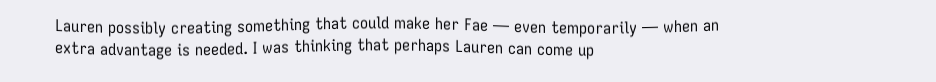Lauren possibly creating something that could make her Fae — even temporarily — when an extra advantage is needed. I was thinking that perhaps Lauren can come up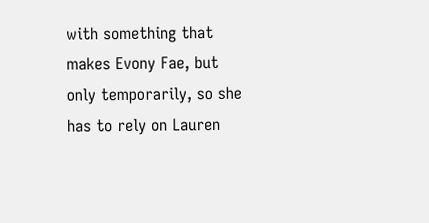with something that makes Evony Fae, but only temporarily, so she has to rely on Lauren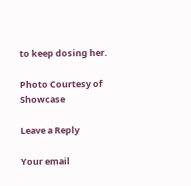to keep dosing her.

Photo Courtesy of Showcase

Leave a Reply

Your email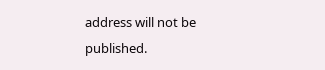address will not be published.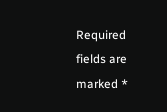Required fields are marked *